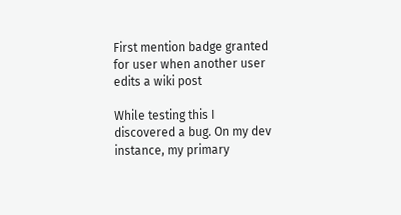First mention badge granted for user when another user edits a wiki post

While testing this I discovered a bug. On my dev instance, my primary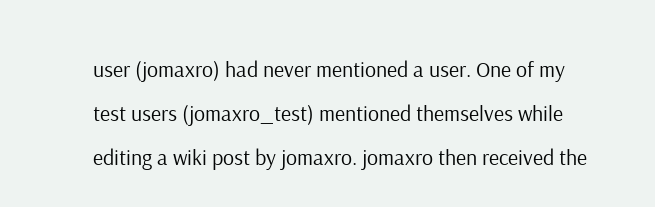user (jomaxro) had never mentioned a user. One of my test users (jomaxro_test) mentioned themselves while editing a wiki post by jomaxro. jomaxro then received the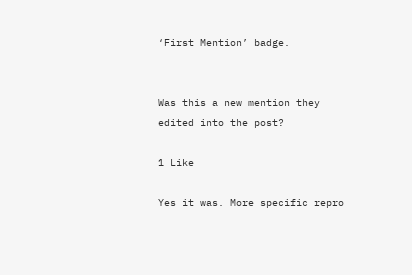‘First Mention’ badge.


Was this a new mention they edited into the post?

1 Like

Yes it was. More specific repro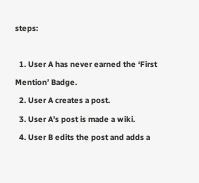steps:

  1. User A has never earned the ‘First Mention’ Badge.
  2. User A creates a post.
  3. User A’s post is made a wiki.
  4. User B edits the post and adds a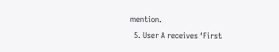mention.
  5. User A receives ‘First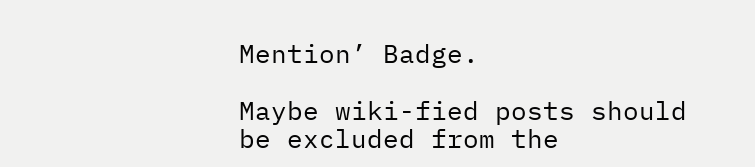Mention’ Badge.

Maybe wiki-fied posts should be excluded from the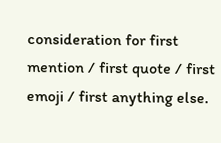consideration for first mention / first quote / first emoji / first anything else.